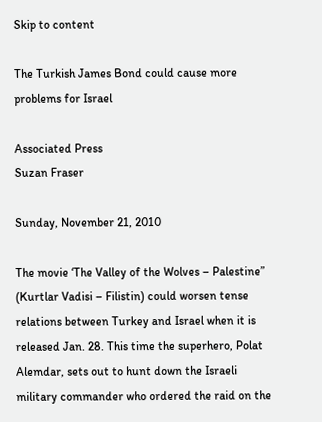Skip to content

The Turkish James Bond could cause more problems for Israel

Associated Press
Suzan Fraser

Sunday, November 21, 2010

The movie ‘The Valley of the Wolves – Palestine” (Kurtlar Vadisi – Filistin) could worsen tense relations between Turkey and Israel when it is released Jan. 28. This time the superhero, Polat Alemdar, sets out to hunt down the Israeli military commander who ordered the raid on the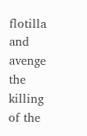flotilla and avenge the killing of the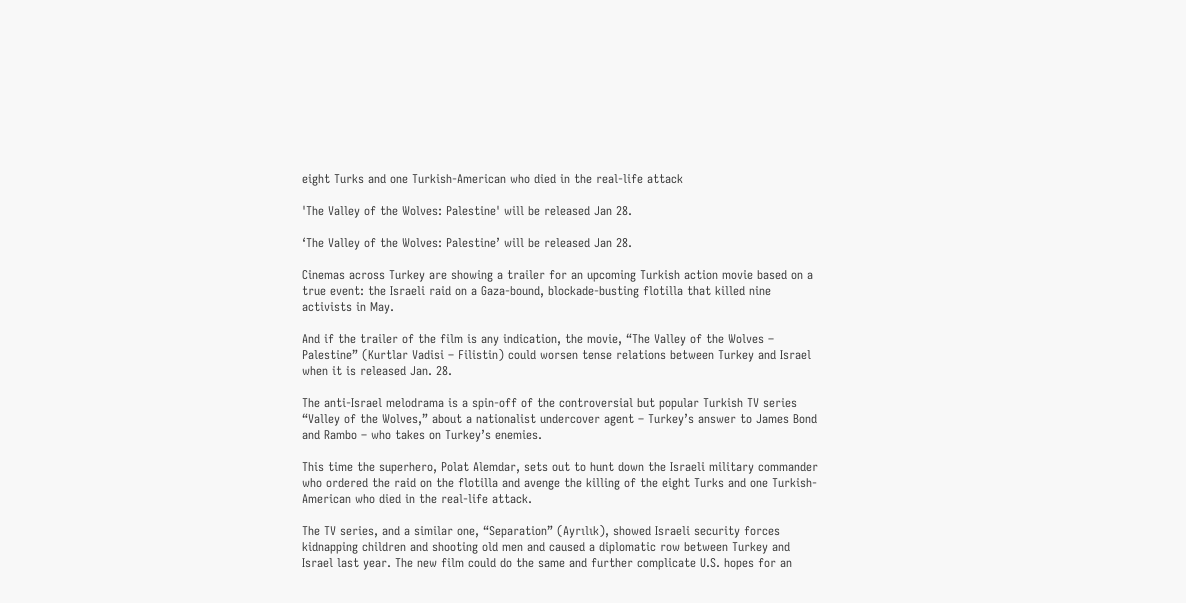eight Turks and one Turkish-American who died in the real-life attack

'The Valley of the Wolves: Palestine' will be released Jan 28.

‘The Valley of the Wolves: Palestine’ will be released Jan 28.

Cinemas across Turkey are showing a trailer for an upcoming Turkish action movie based on a true event: the Israeli raid on a Gaza-bound, blockade-busting flotilla that killed nine activists in May.

And if the trailer of the film is any indication, the movie, “The Valley of the Wolves – Palestine” (Kurtlar Vadisi – Filistin) could worsen tense relations between Turkey and Israel when it is released Jan. 28.

The anti-Israel melodrama is a spin-off of the controversial but popular Turkish TV series “Valley of the Wolves,” about a nationalist undercover agent – Turkey’s answer to James Bond and Rambo – who takes on Turkey’s enemies.

This time the superhero, Polat Alemdar, sets out to hunt down the Israeli military commander who ordered the raid on the flotilla and avenge the killing of the eight Turks and one Turkish-American who died in the real-life attack.

The TV series, and a similar one, “Separation” (Ayrılık), showed Israeli security forces kidnapping children and shooting old men and caused a diplomatic row between Turkey and Israel last year. The new film could do the same and further complicate U.S. hopes for an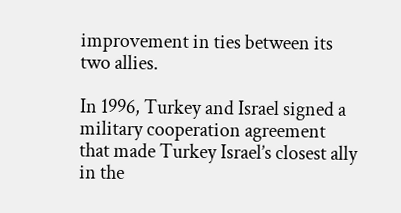improvement in ties between its two allies.

In 1996, Turkey and Israel signed a military cooperation agreement that made Turkey Israel’s closest ally in the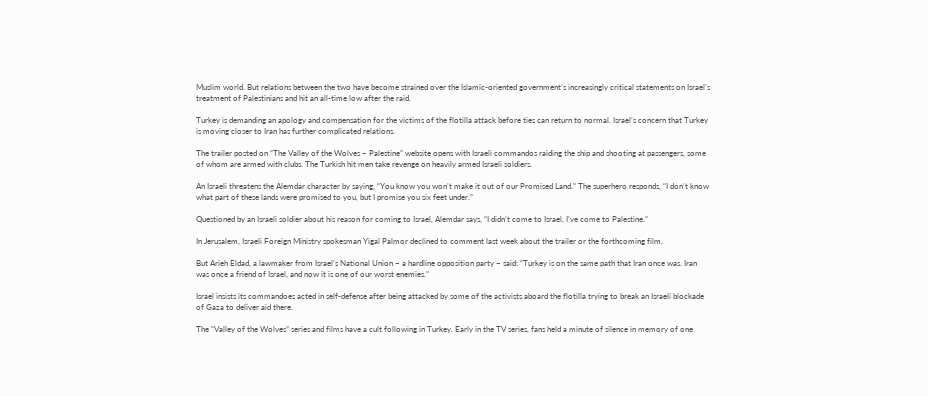Muslim world. But relations between the two have become strained over the Islamic-oriented government’s increasingly critical statements on Israel’s treatment of Palestinians and hit an all-time low after the raid.

Turkey is demanding an apology and compensation for the victims of the flotilla attack before ties can return to normal. Israel’s concern that Turkey is moving closer to Iran has further complicated relations.

The trailer posted on “The Valley of the Wolves – Palestine” website opens with Israeli commandos raiding the ship and shooting at passengers, some of whom are armed with clubs. The Turkish hit men take revenge on heavily armed Israeli soldiers.

An Israeli threatens the Alemdar character by saying, “You know you won’t make it out of our Promised Land.” The superhero responds, “I don’t know what part of these lands were promised to you, but I promise you six feet under.”

Questioned by an Israeli soldier about his reason for coming to Israel, Alemdar says, “I didn’t come to Israel, I’ve come to Palestine.”

In Jerusalem, Israeli Foreign Ministry spokesman Yigal Palmor declined to comment last week about the trailer or the forthcoming film.

But Arieh Eldad, a lawmaker from Israel’s National Union – a hardline opposition party – said: “Turkey is on the same path that Iran once was. Iran was once a friend of Israel, and now it is one of our worst enemies.”

Israel insists its commandoes acted in self-defense after being attacked by some of the activists aboard the flotilla trying to break an Israeli blockade of Gaza to deliver aid there.

The “Valley of the Wolves” series and films have a cult following in Turkey. Early in the TV series, fans held a minute of silence in memory of one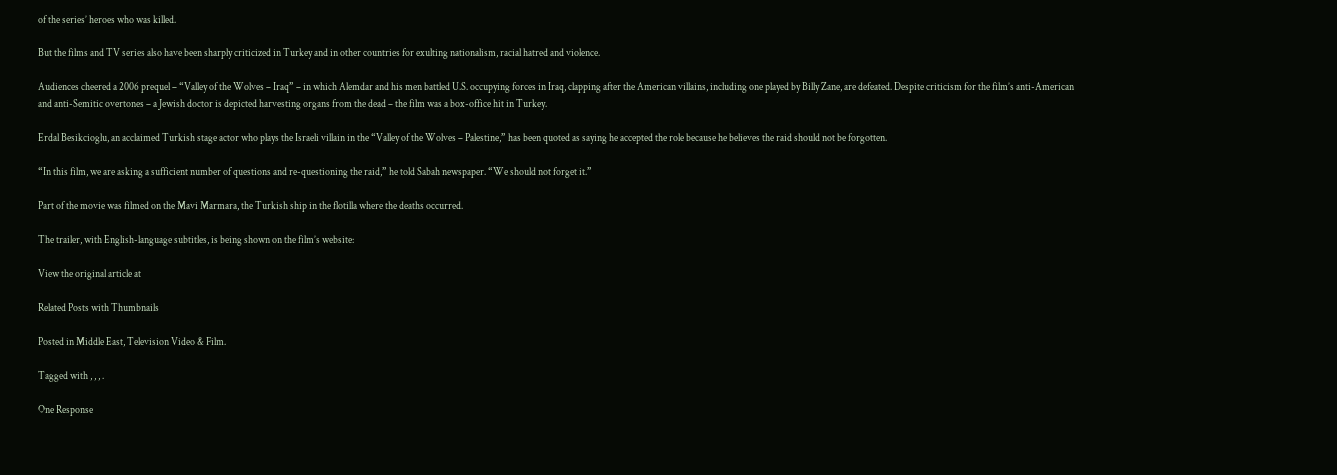of the series’ heroes who was killed.

But the films and TV series also have been sharply criticized in Turkey and in other countries for exulting nationalism, racial hatred and violence.

Audiences cheered a 2006 prequel – “Valley of the Wolves – Iraq” – in which Alemdar and his men battled U.S. occupying forces in Iraq, clapping after the American villains, including one played by Billy Zane, are defeated. Despite criticism for the film’s anti-American and anti-Semitic overtones – a Jewish doctor is depicted harvesting organs from the dead – the film was a box-office hit in Turkey.

Erdal Besikcioglu, an acclaimed Turkish stage actor who plays the Israeli villain in the “Valley of the Wolves – Palestine,” has been quoted as saying he accepted the role because he believes the raid should not be forgotten.

“In this film, we are asking a sufficient number of questions and re-questioning the raid,” he told Sabah newspaper. “We should not forget it.”

Part of the movie was filmed on the Mavi Marmara, the Turkish ship in the flotilla where the deaths occurred.

The trailer, with English-language subtitles, is being shown on the film’s website:

View the original article at

Related Posts with Thumbnails

Posted in Middle East, Television Video & Film.

Tagged with , , , .

One Response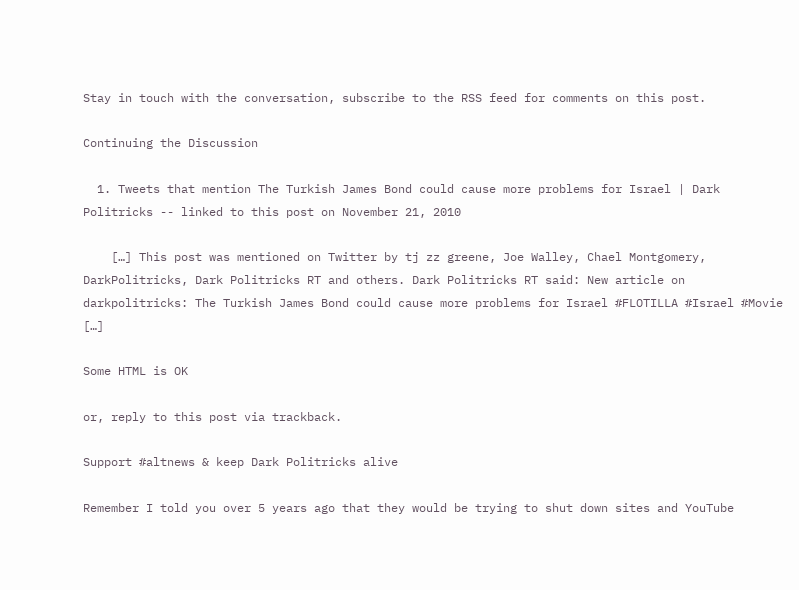Stay in touch with the conversation, subscribe to the RSS feed for comments on this post.

Continuing the Discussion

  1. Tweets that mention The Turkish James Bond could cause more problems for Israel | Dark Politricks -- linked to this post on November 21, 2010

    […] This post was mentioned on Twitter by tj zz greene, Joe Walley, Chael Montgomery, DarkPolitricks, Dark Politricks RT and others. Dark Politricks RT said: New article on darkpolitricks: The Turkish James Bond could cause more problems for Israel #FLOTILLA #Israel #Movie […]

Some HTML is OK

or, reply to this post via trackback.

Support #altnews & keep Dark Politricks alive

Remember I told you over 5 years ago that they would be trying to shut down sites and YouTube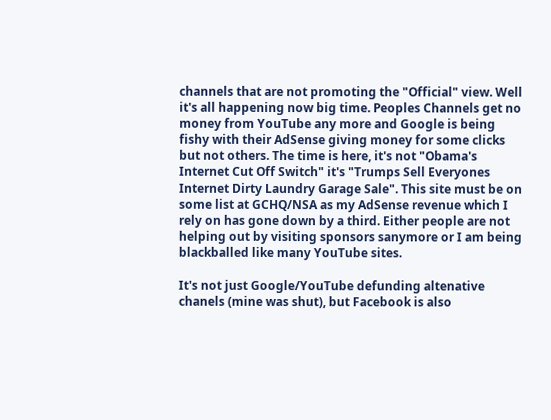channels that are not promoting the "Official" view. Well it's all happening now big time. Peoples Channels get no money from YouTube any more and Google is being fishy with their AdSense giving money for some clicks but not others. The time is here, it's not "Obama's Internet Cut Off Switch" it's "Trumps Sell Everyones Internet Dirty Laundry Garage Sale". This site must be on some list at GCHQ/NSA as my AdSense revenue which I rely on has gone down by a third. Either people are not helping out by visiting sponsors sanymore or I am being blackballed like many YouTube sites.

It's not just Google/YouTube defunding altenative chanels (mine was shut), but Facebook is also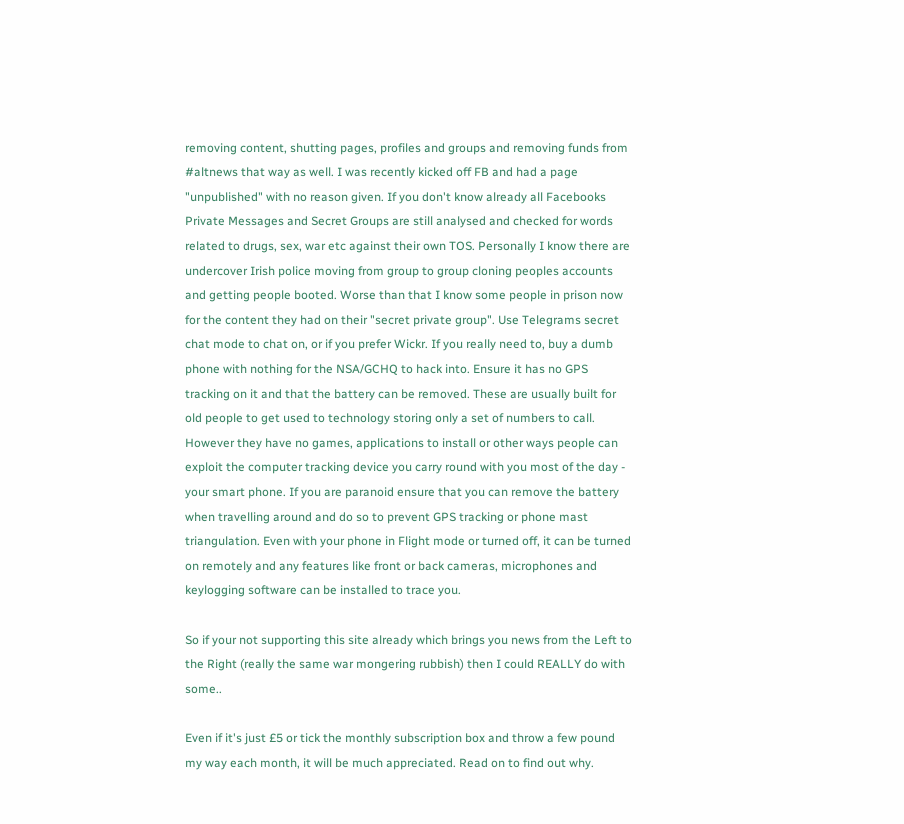removing content, shutting pages, profiles and groups and removing funds from #altnews that way as well. I was recently kicked off FB and had a page "unpublished" with no reason given. If you don't know already all Facebooks Private Messages and Secret Groups are still analysed and checked for words related to drugs, sex, war etc against their own TOS. Personally I know there are undercover Irish police moving from group to group cloning peoples accounts and getting people booted. Worse than that I know some people in prison now for the content they had on their "secret private group". Use Telegrams secret chat mode to chat on, or if you prefer Wickr. If you really need to, buy a dumb phone with nothing for the NSA/GCHQ to hack into. Ensure it has no GPS tracking on it and that the battery can be removed. These are usually built for old people to get used to technology storing only a set of numbers to call. However they have no games, applications to install or other ways people can exploit the computer tracking device you carry round with you most of the day - your smart phone. If you are paranoid ensure that you can remove the battery when travelling around and do so to prevent GPS tracking or phone mast triangulation. Even with your phone in Flight mode or turned off, it can be turned on remotely and any features like front or back cameras, microphones and keylogging software can be installed to trace you.

So if your not supporting this site already which brings you news from the Left to the Right (really the same war mongering rubbish) then I could REALLY do with some..

Even if it's just £5 or tick the monthly subscription box and throw a few pound my way each month, it will be much appreciated. Read on to find out why.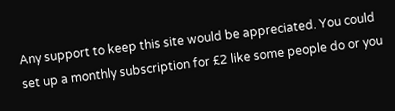Any support to keep this site would be appreciated. You could set up a monthly subscription for £2 like some people do or you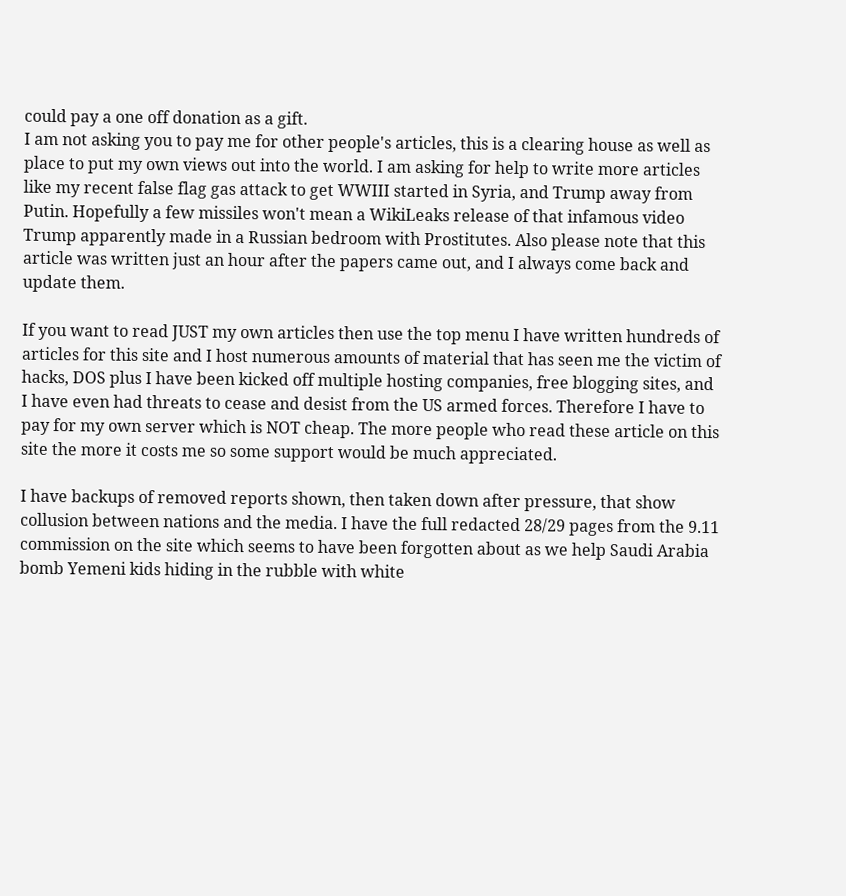could pay a one off donation as a gift.
I am not asking you to pay me for other people's articles, this is a clearing house as well as place to put my own views out into the world. I am asking for help to write more articles like my recent false flag gas attack to get WWIII started in Syria, and Trump away from Putin. Hopefully a few missiles won't mean a WikiLeaks release of that infamous video Trump apparently made in a Russian bedroom with Prostitutes. Also please note that this article was written just an hour after the papers came out, and I always come back and update them.

If you want to read JUST my own articles then use the top menu I have written hundreds of articles for this site and I host numerous amounts of material that has seen me the victim of hacks, DOS plus I have been kicked off multiple hosting companies, free blogging sites, and I have even had threats to cease and desist from the US armed forces. Therefore I have to pay for my own server which is NOT cheap. The more people who read these article on this site the more it costs me so some support would be much appreciated.

I have backups of removed reports shown, then taken down after pressure, that show collusion between nations and the media. I have the full redacted 28/29 pages from the 9.11 commission on the site which seems to have been forgotten about as we help Saudi Arabia bomb Yemeni kids hiding in the rubble with white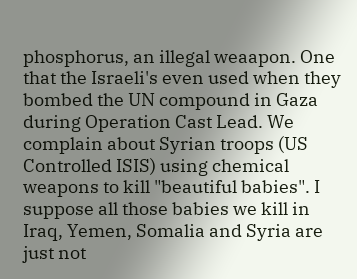phosphorus, an illegal weaapon. One that the Israeli's even used when they bombed the UN compound in Gaza during Operation Cast Lead. We complain about Syrian troops (US Controlled ISIS) using chemical weapons to kill "beautiful babies". I suppose all those babies we kill in Iraq, Yemen, Somalia and Syria are just not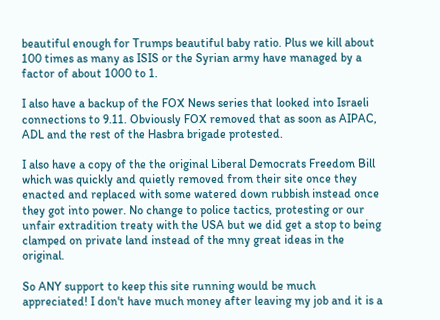beautiful enough for Trumps beautiful baby ratio. Plus we kill about 100 times as many as ISIS or the Syrian army have managed by a factor of about 1000 to 1.

I also have a backup of the FOX News series that looked into Israeli connections to 9.11. Obviously FOX removed that as soon as AIPAC, ADL and the rest of the Hasbra brigade protested.

I also have a copy of the the original Liberal Democrats Freedom Bill which was quickly and quietly removed from their site once they enacted and replaced with some watered down rubbish instead once they got into power. No change to police tactics, protesting or our unfair extradition treaty with the USA but we did get a stop to being clamped on private land instead of the mny great ideas in the original.

So ANY support to keep this site running would be much appreciated! I don't have much money after leaving my job and it is a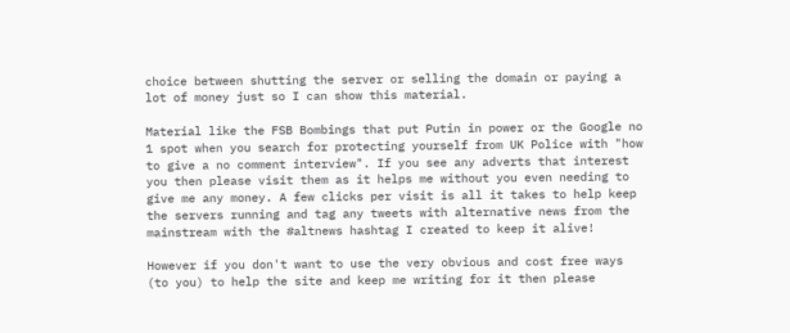choice between shutting the server or selling the domain or paying a lot of money just so I can show this material.

Material like the FSB Bombings that put Putin in power or the Google no 1 spot when you search for protecting yourself from UK Police with "how to give a no comment interview". If you see any adverts that interest you then please visit them as it helps me without you even needing to give me any money. A few clicks per visit is all it takes to help keep the servers running and tag any tweets with alternative news from the mainstream with the #altnews hashtag I created to keep it alive!

However if you don't want to use the very obvious and cost free ways (to you) to help the site and keep me writing for it then please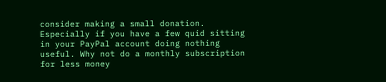consider making a small donation. Especially if you have a few quid sitting in your PayPal account doing nothing useful. Why not do a monthly subscription for less money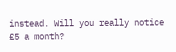instead. Will you really notice £5 a month?